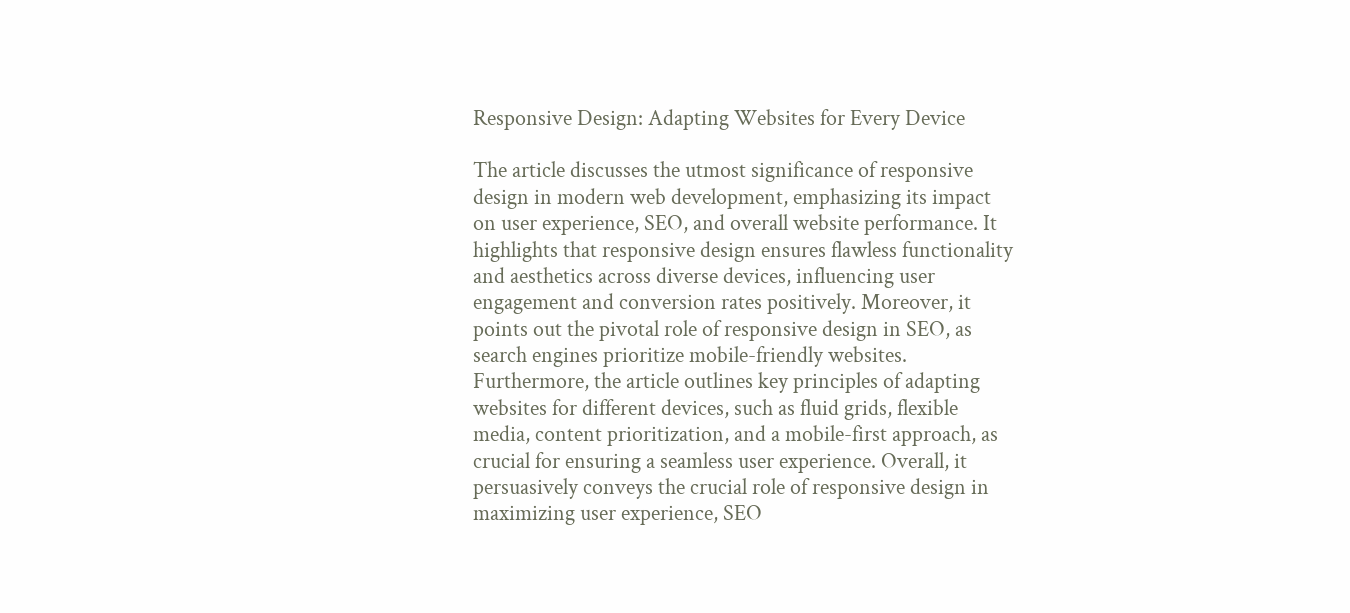Responsive Design: Adapting Websites for Every Device

The article discusses the utmost significance of responsive design in modern web development, emphasizing its impact on user experience, SEO, and overall website performance. It highlights that responsive design ensures flawless functionality and aesthetics across diverse devices, influencing user engagement and conversion rates positively. Moreover, it points out the pivotal role of responsive design in SEO, as search engines prioritize mobile-friendly websites. Furthermore, the article outlines key principles of adapting websites for different devices, such as fluid grids, flexible media, content prioritization, and a mobile-first approach, as crucial for ensuring a seamless user experience. Overall, it persuasively conveys the crucial role of responsive design in maximizing user experience, SEO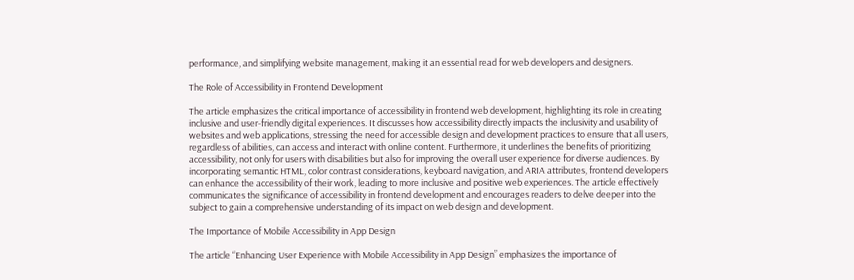performance, and simplifying website management, making it an essential read for web developers and designers.

The Role of Accessibility in Frontend Development

The article emphasizes the critical importance of accessibility in frontend web development, highlighting its role in creating inclusive and user-friendly digital experiences. It discusses how accessibility directly impacts the inclusivity and usability of websites and web applications, stressing the need for accessible design and development practices to ensure that all users, regardless of abilities, can access and interact with online content. Furthermore, it underlines the benefits of prioritizing accessibility, not only for users with disabilities but also for improving the overall user experience for diverse audiences. By incorporating semantic HTML, color contrast considerations, keyboard navigation, and ARIA attributes, frontend developers can enhance the accessibility of their work, leading to more inclusive and positive web experiences. The article effectively communicates the significance of accessibility in frontend development and encourages readers to delve deeper into the subject to gain a comprehensive understanding of its impact on web design and development.

The Importance of Mobile Accessibility in App Design

The article “Enhancing User Experience with Mobile Accessibility in App Design” emphasizes the importance of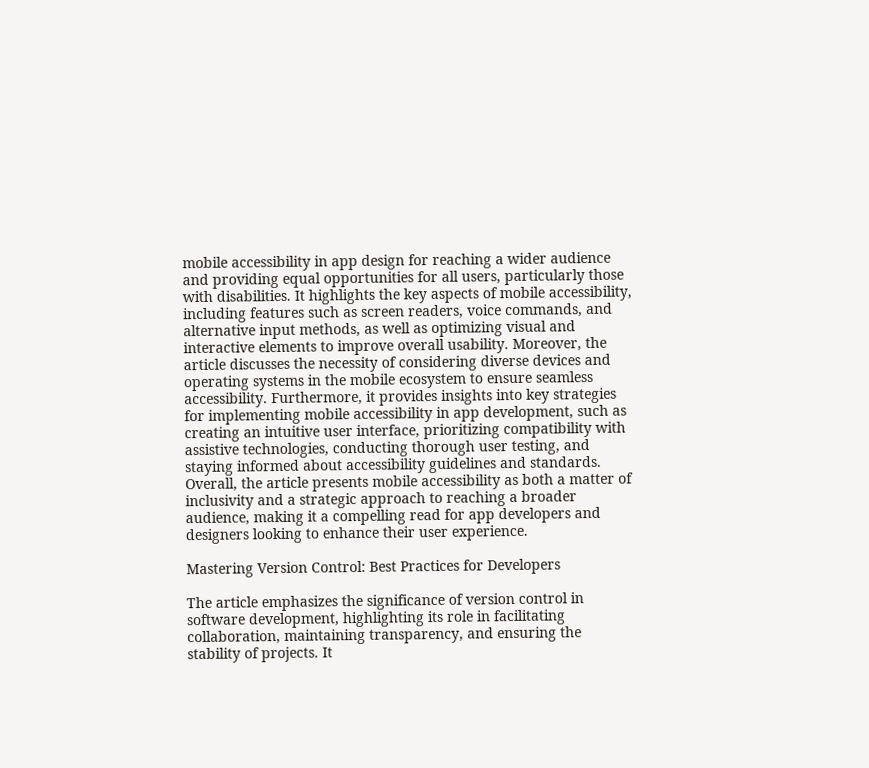mobile accessibility in app design for reaching a wider audience and providing equal opportunities for all users, particularly those with disabilities. It highlights the key aspects of mobile accessibility, including features such as screen readers, voice commands, and alternative input methods, as well as optimizing visual and interactive elements to improve overall usability. Moreover, the article discusses the necessity of considering diverse devices and operating systems in the mobile ecosystem to ensure seamless accessibility. Furthermore, it provides insights into key strategies for implementing mobile accessibility in app development, such as creating an intuitive user interface, prioritizing compatibility with assistive technologies, conducting thorough user testing, and staying informed about accessibility guidelines and standards. Overall, the article presents mobile accessibility as both a matter of inclusivity and a strategic approach to reaching a broader audience, making it a compelling read for app developers and designers looking to enhance their user experience.

Mastering Version Control: Best Practices for Developers

The article emphasizes the significance of version control in software development, highlighting its role in facilitating collaboration, maintaining transparency, and ensuring the stability of projects. It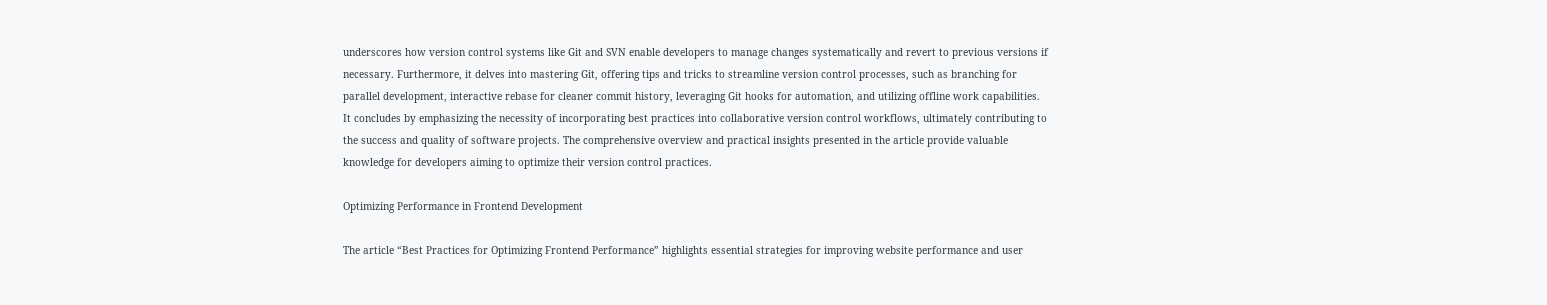underscores how version control systems like Git and SVN enable developers to manage changes systematically and revert to previous versions if necessary. Furthermore, it delves into mastering Git, offering tips and tricks to streamline version control processes, such as branching for parallel development, interactive rebase for cleaner commit history, leveraging Git hooks for automation, and utilizing offline work capabilities. It concludes by emphasizing the necessity of incorporating best practices into collaborative version control workflows, ultimately contributing to the success and quality of software projects. The comprehensive overview and practical insights presented in the article provide valuable knowledge for developers aiming to optimize their version control practices.

Optimizing Performance in Frontend Development

The article “Best Practices for Optimizing Frontend Performance” highlights essential strategies for improving website performance and user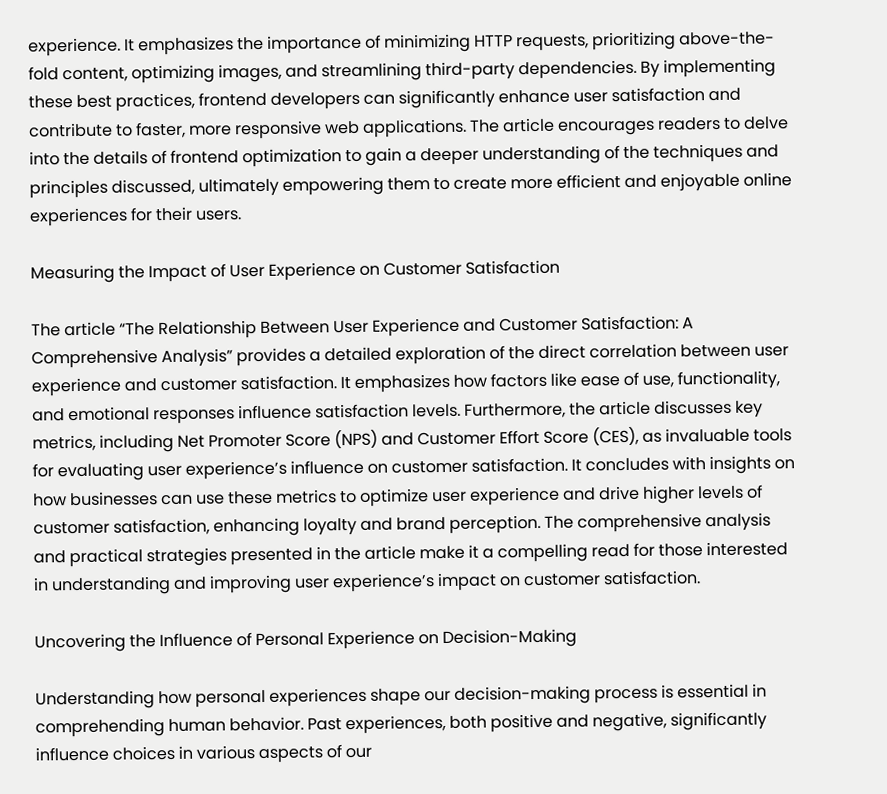experience. It emphasizes the importance of minimizing HTTP requests, prioritizing above-the-fold content, optimizing images, and streamlining third-party dependencies. By implementing these best practices, frontend developers can significantly enhance user satisfaction and contribute to faster, more responsive web applications. The article encourages readers to delve into the details of frontend optimization to gain a deeper understanding of the techniques and principles discussed, ultimately empowering them to create more efficient and enjoyable online experiences for their users.

Measuring the Impact of User Experience on Customer Satisfaction

The article “The Relationship Between User Experience and Customer Satisfaction: A Comprehensive Analysis” provides a detailed exploration of the direct correlation between user experience and customer satisfaction. It emphasizes how factors like ease of use, functionality, and emotional responses influence satisfaction levels. Furthermore, the article discusses key metrics, including Net Promoter Score (NPS) and Customer Effort Score (CES), as invaluable tools for evaluating user experience’s influence on customer satisfaction. It concludes with insights on how businesses can use these metrics to optimize user experience and drive higher levels of customer satisfaction, enhancing loyalty and brand perception. The comprehensive analysis and practical strategies presented in the article make it a compelling read for those interested in understanding and improving user experience’s impact on customer satisfaction.

Uncovering the Influence of Personal Experience on Decision-Making

Understanding how personal experiences shape our decision-making process is essential in comprehending human behavior. Past experiences, both positive and negative, significantly influence choices in various aspects of our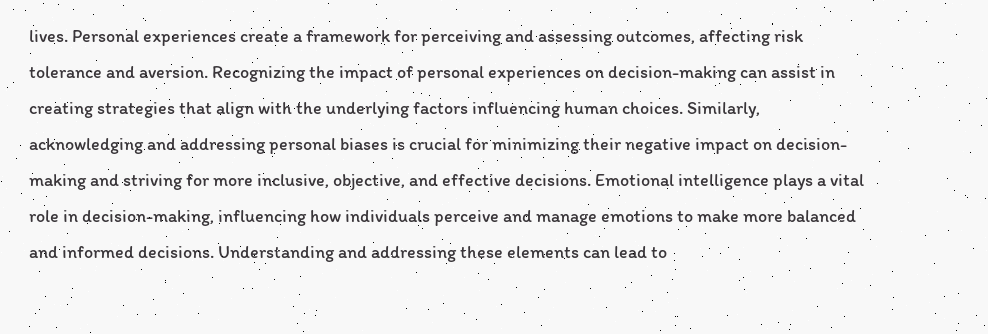lives. Personal experiences create a framework for perceiving and assessing outcomes, affecting risk tolerance and aversion. Recognizing the impact of personal experiences on decision-making can assist in creating strategies that align with the underlying factors influencing human choices. Similarly, acknowledging and addressing personal biases is crucial for minimizing their negative impact on decision-making and striving for more inclusive, objective, and effective decisions. Emotional intelligence plays a vital role in decision-making, influencing how individuals perceive and manage emotions to make more balanced and informed decisions. Understanding and addressing these elements can lead to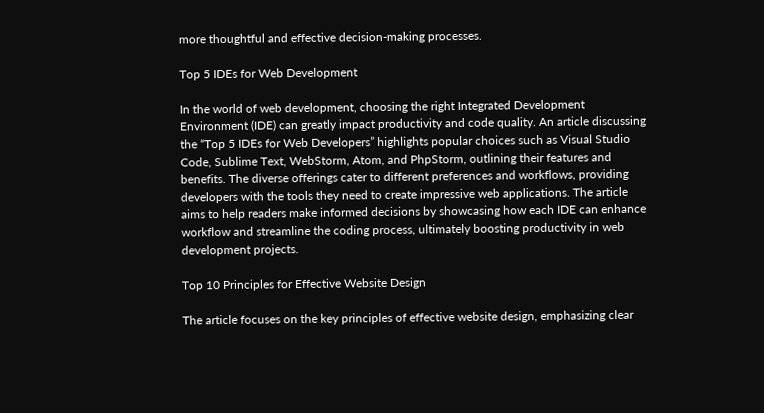more thoughtful and effective decision-making processes.

Top 5 IDEs for Web Development

In the world of web development, choosing the right Integrated Development Environment (IDE) can greatly impact productivity and code quality. An article discussing the “Top 5 IDEs for Web Developers” highlights popular choices such as Visual Studio Code, Sublime Text, WebStorm, Atom, and PhpStorm, outlining their features and benefits. The diverse offerings cater to different preferences and workflows, providing developers with the tools they need to create impressive web applications. The article aims to help readers make informed decisions by showcasing how each IDE can enhance workflow and streamline the coding process, ultimately boosting productivity in web development projects.

Top 10 Principles for Effective Website Design

The article focuses on the key principles of effective website design, emphasizing clear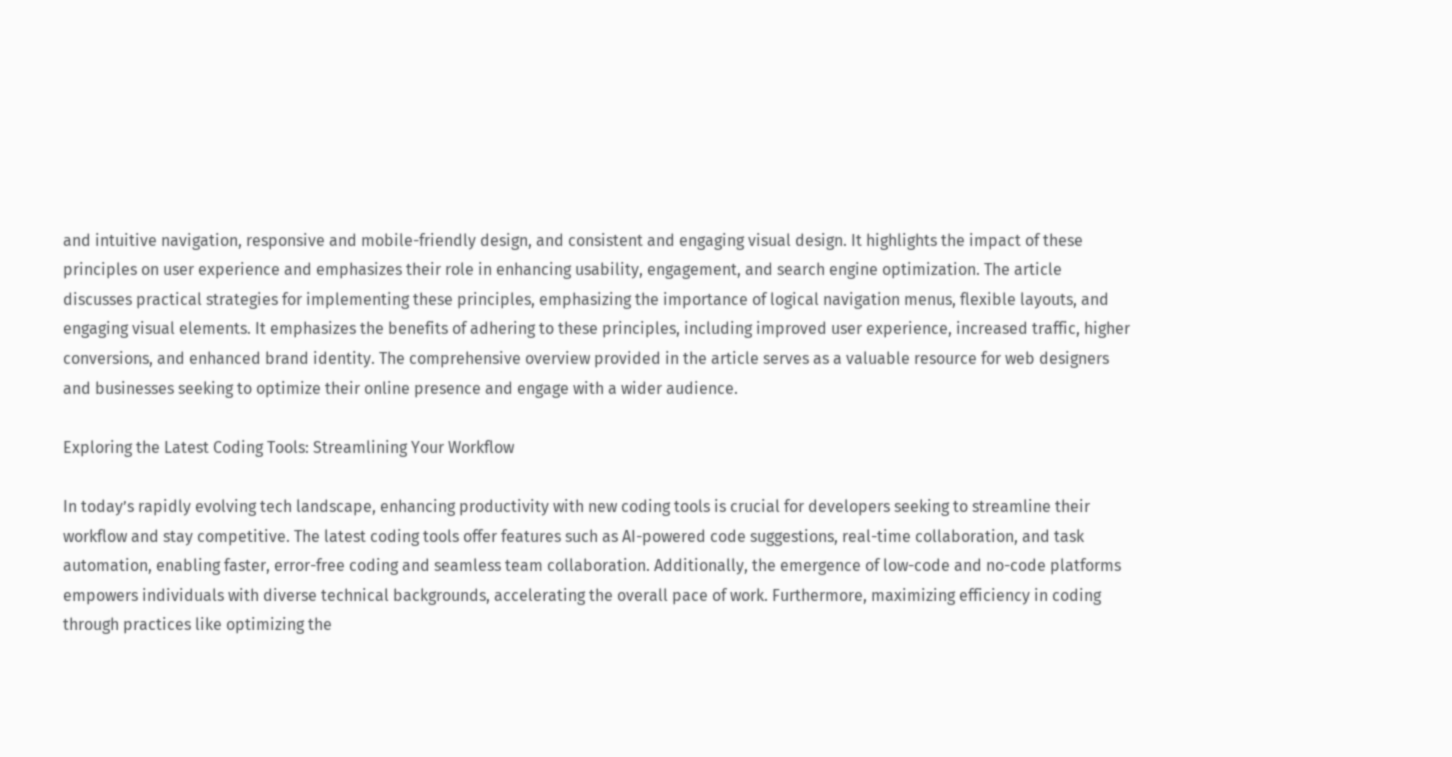and intuitive navigation, responsive and mobile-friendly design, and consistent and engaging visual design. It highlights the impact of these principles on user experience and emphasizes their role in enhancing usability, engagement, and search engine optimization. The article discusses practical strategies for implementing these principles, emphasizing the importance of logical navigation menus, flexible layouts, and engaging visual elements. It emphasizes the benefits of adhering to these principles, including improved user experience, increased traffic, higher conversions, and enhanced brand identity. The comprehensive overview provided in the article serves as a valuable resource for web designers and businesses seeking to optimize their online presence and engage with a wider audience.

Exploring the Latest Coding Tools: Streamlining Your Workflow

In today’s rapidly evolving tech landscape, enhancing productivity with new coding tools is crucial for developers seeking to streamline their workflow and stay competitive. The latest coding tools offer features such as AI-powered code suggestions, real-time collaboration, and task automation, enabling faster, error-free coding and seamless team collaboration. Additionally, the emergence of low-code and no-code platforms empowers individuals with diverse technical backgrounds, accelerating the overall pace of work. Furthermore, maximizing efficiency in coding through practices like optimizing the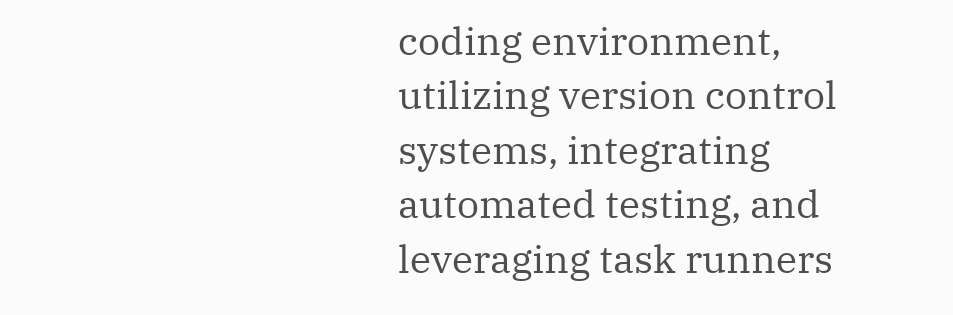coding environment, utilizing version control systems, integrating automated testing, and leveraging task runners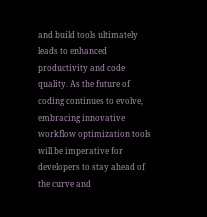and build tools ultimately leads to enhanced productivity and code quality. As the future of coding continues to evolve, embracing innovative workflow optimization tools will be imperative for developers to stay ahead of the curve and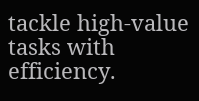tackle high-value tasks with efficiency.